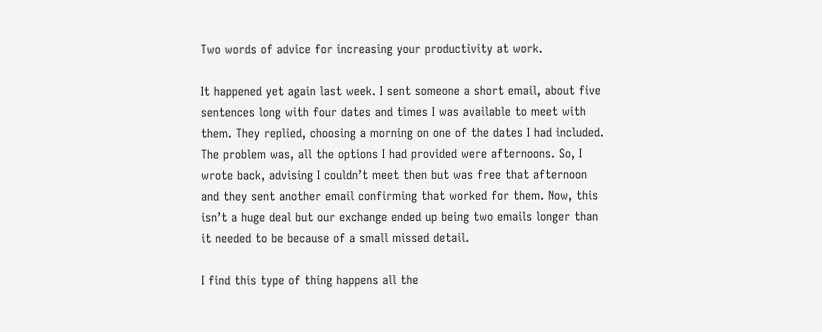Two words of advice for increasing your productivity at work.

It happened yet again last week. I sent someone a short email, about five sentences long with four dates and times I was available to meet with them. They replied, choosing a morning on one of the dates I had included. The problem was, all the options I had provided were afternoons. So, I wrote back, advising I couldn’t meet then but was free that afternoon and they sent another email confirming that worked for them. Now, this isn’t a huge deal but our exchange ended up being two emails longer than it needed to be because of a small missed detail.

I find this type of thing happens all the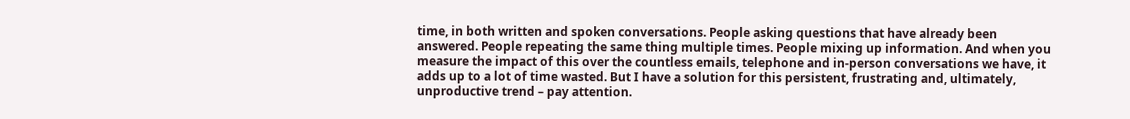time, in both written and spoken conversations. People asking questions that have already been answered. People repeating the same thing multiple times. People mixing up information. And when you measure the impact of this over the countless emails, telephone and in-person conversations we have, it adds up to a lot of time wasted. But I have a solution for this persistent, frustrating and, ultimately, unproductive trend – pay attention.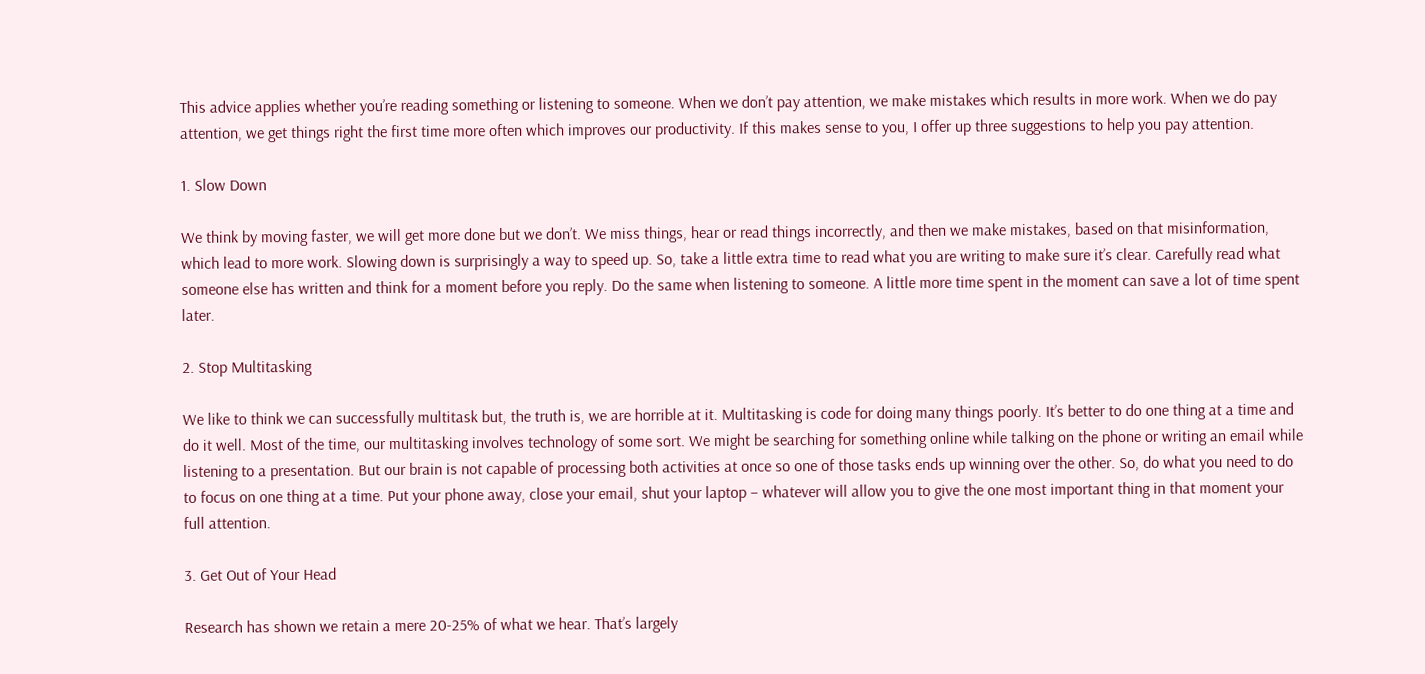This advice applies whether you’re reading something or listening to someone. When we don’t pay attention, we make mistakes which results in more work. When we do pay attention, we get things right the first time more often which improves our productivity. If this makes sense to you, I offer up three suggestions to help you pay attention.

1. Slow Down

We think by moving faster, we will get more done but we don’t. We miss things, hear or read things incorrectly, and then we make mistakes, based on that misinformation, which lead to more work. Slowing down is surprisingly a way to speed up. So, take a little extra time to read what you are writing to make sure it’s clear. Carefully read what someone else has written and think for a moment before you reply. Do the same when listening to someone. A little more time spent in the moment can save a lot of time spent later.

2. Stop Multitasking

We like to think we can successfully multitask but, the truth is, we are horrible at it. Multitasking is code for doing many things poorly. It’s better to do one thing at a time and do it well. Most of the time, our multitasking involves technology of some sort. We might be searching for something online while talking on the phone or writing an email while listening to a presentation. But our brain is not capable of processing both activities at once so one of those tasks ends up winning over the other. So, do what you need to do to focus on one thing at a time. Put your phone away, close your email, shut your laptop – whatever will allow you to give the one most important thing in that moment your full attention.

3. Get Out of Your Head

Research has shown we retain a mere 20-25% of what we hear. That’s largely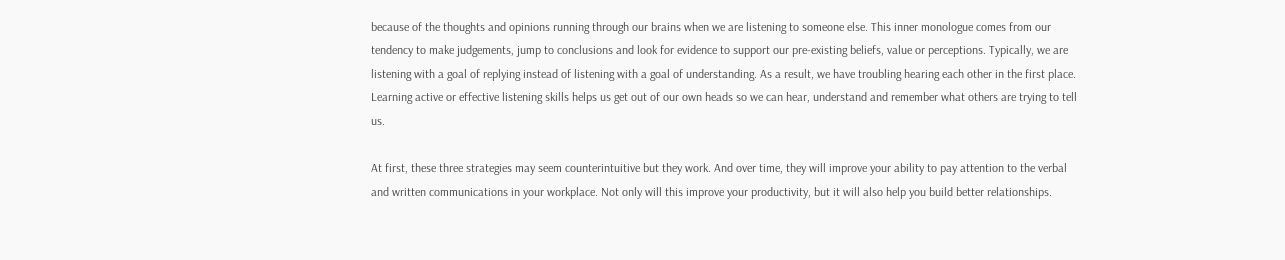because of the thoughts and opinions running through our brains when we are listening to someone else. This inner monologue comes from our tendency to make judgements, jump to conclusions and look for evidence to support our pre-existing beliefs, value or perceptions. Typically, we are listening with a goal of replying instead of listening with a goal of understanding. As a result, we have troubling hearing each other in the first place. Learning active or effective listening skills helps us get out of our own heads so we can hear, understand and remember what others are trying to tell us.

At first, these three strategies may seem counterintuitive but they work. And over time, they will improve your ability to pay attention to the verbal and written communications in your workplace. Not only will this improve your productivity, but it will also help you build better relationships.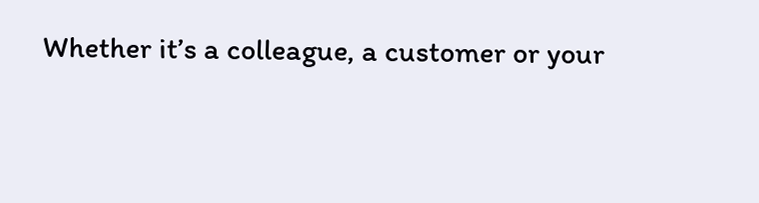Whether it’s a colleague, a customer or your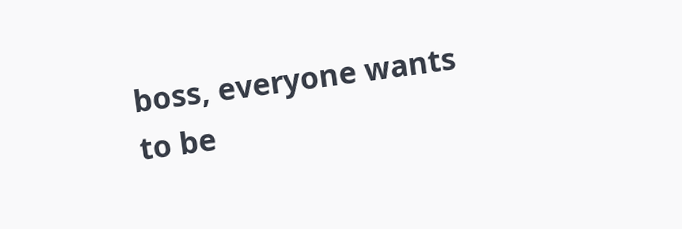boss, everyone wants to be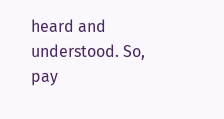heard and understood. So, pay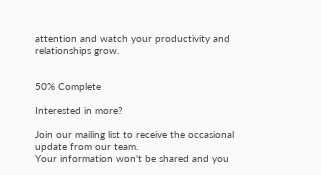attention and watch your productivity and relationships grow.


50% Complete

Interested in more?

Join our mailing list to receive the occasional update from our team.
Your information won't be shared and you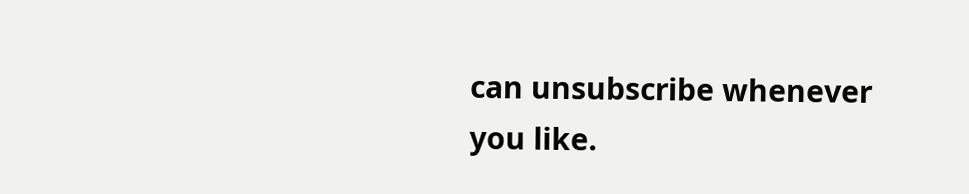can unsubscribe whenever you like.